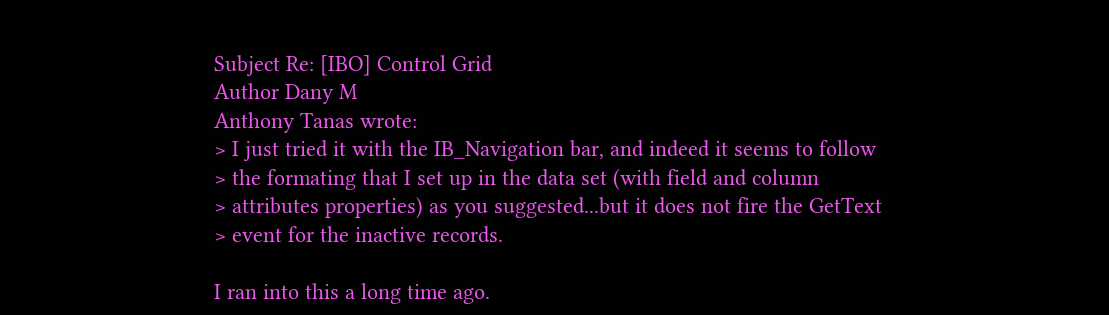Subject Re: [IBO] Control Grid
Author Dany M
Anthony Tanas wrote:
> I just tried it with the IB_Navigation bar, and indeed it seems to follow
> the formating that I set up in the data set (with field and column
> attributes properties) as you suggested...but it does not fire the GetText
> event for the inactive records.

I ran into this a long time ago.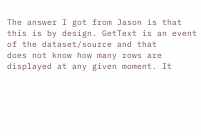The answer I got from Jason is that
this is by design. GetText is an event of the dataset/source and that
does not know how many rows are displayed at any given moment. It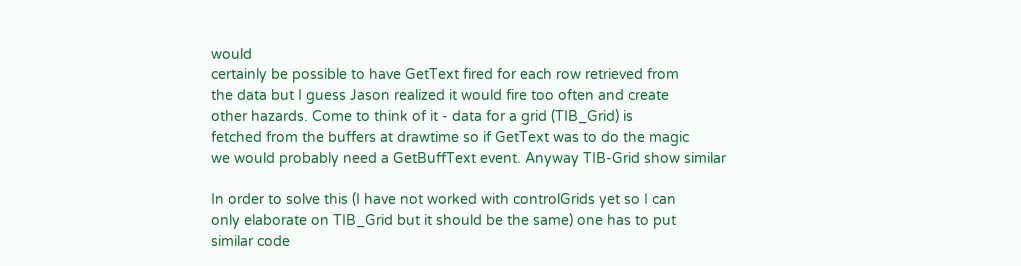would
certainly be possible to have GetText fired for each row retrieved from
the data but I guess Jason realized it would fire too often and create
other hazards. Come to think of it - data for a grid (TIB_Grid) is
fetched from the buffers at drawtime so if GetText was to do the magic
we would probably need a GetBuffText event. Anyway TIB-Grid show similar

In order to solve this (I have not worked with controlGrids yet so I can
only elaborate on TIB_Grid but it should be the same) one has to put
similar code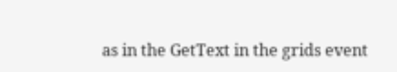as in the GetText in the grids event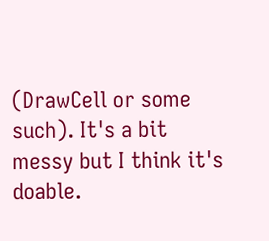(DrawCell or some
such). It's a bit messy but I think it's doable.